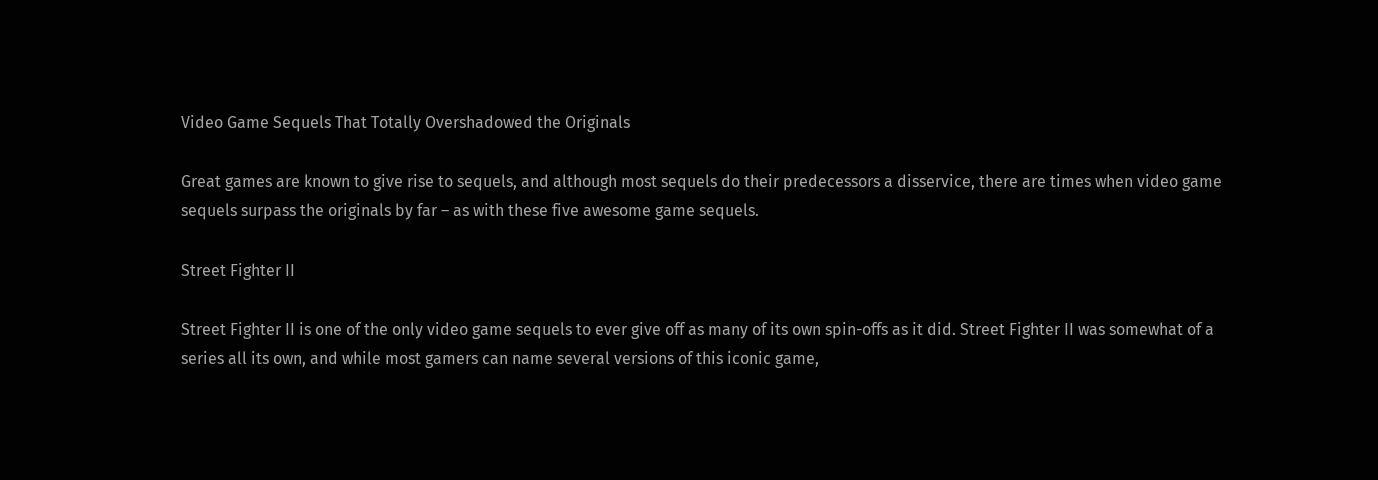Video Game Sequels That Totally Overshadowed the Originals

Great games are known to give rise to sequels, and although most sequels do their predecessors a disservice, there are times when video game sequels surpass the originals by far – as with these five awesome game sequels.

Street Fighter II

Street Fighter II is one of the only video game sequels to ever give off as many of its own spin-offs as it did. Street Fighter II was somewhat of a series all its own, and while most gamers can name several versions of this iconic game,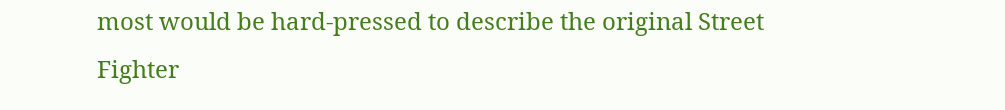most would be hard-pressed to describe the original Street Fighter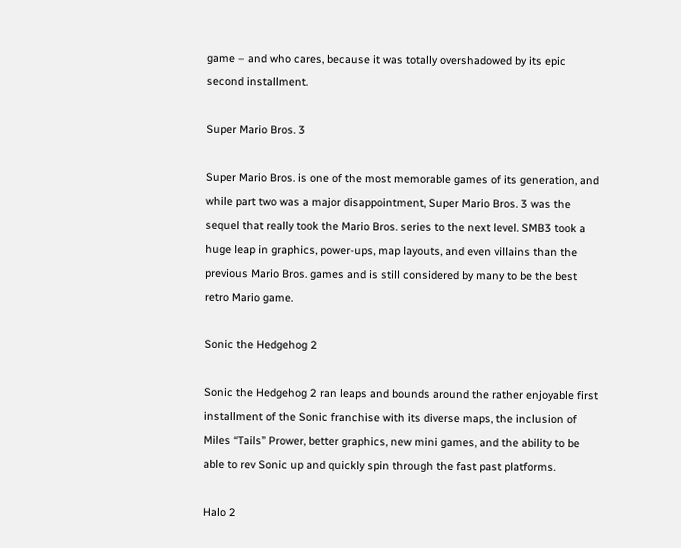game – and who cares, because it was totally overshadowed by its epic second installment.

Super Mario Bros. 3

Super Mario Bros. is one of the most memorable games of its generation, and while part two was a major disappointment, Super Mario Bros. 3 was the sequel that really took the Mario Bros. series to the next level. SMB3 took a huge leap in graphics, power-ups, map layouts, and even villains than the previous Mario Bros. games and is still considered by many to be the best retro Mario game.

Sonic the Hedgehog 2

Sonic the Hedgehog 2 ran leaps and bounds around the rather enjoyable first installment of the Sonic franchise with its diverse maps, the inclusion of Miles “Tails” Prower, better graphics, new mini games, and the ability to be able to rev Sonic up and quickly spin through the fast past platforms.

Halo 2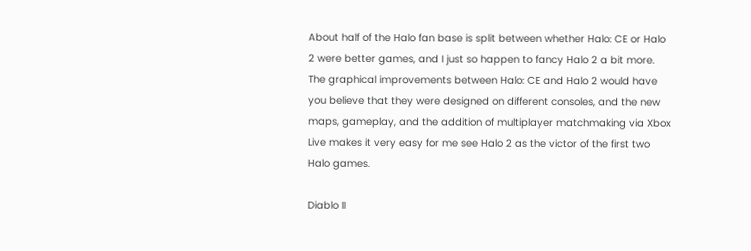About half of the Halo fan base is split between whether Halo: CE or Halo 2 were better games, and I just so happen to fancy Halo 2 a bit more. The graphical improvements between Halo: CE and Halo 2 would have you believe that they were designed on different consoles, and the new maps, gameplay, and the addition of multiplayer matchmaking via Xbox Live makes it very easy for me see Halo 2 as the victor of the first two Halo games.

Diablo II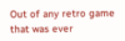Out of any retro game that was ever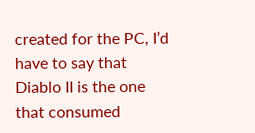created for the PC, I’d have to say that Diablo II is the one that consumed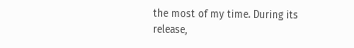the most of my time. During its release,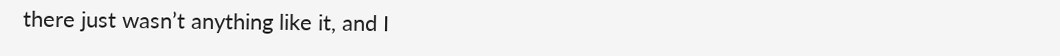there just wasn’t anything like it, and I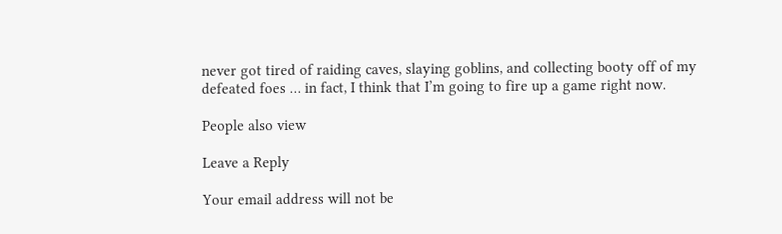never got tired of raiding caves, slaying goblins, and collecting booty off of my defeated foes … in fact, I think that I’m going to fire up a game right now.

People also view

Leave a Reply

Your email address will not be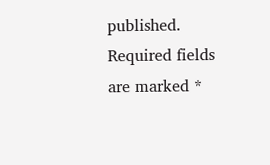published. Required fields are marked *